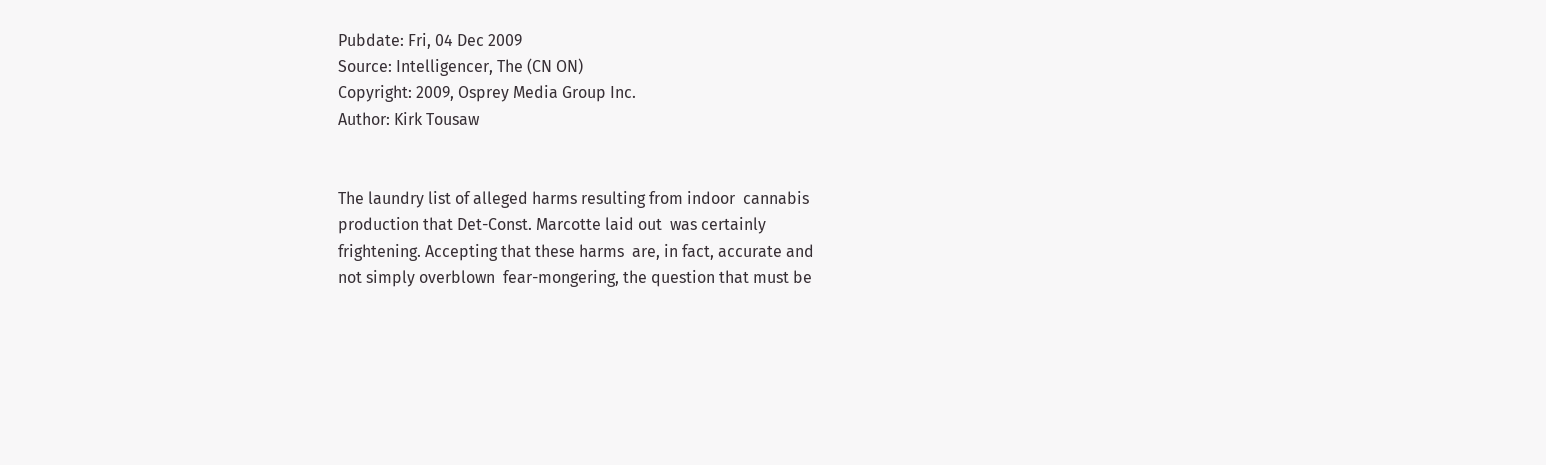Pubdate: Fri, 04 Dec 2009
Source: Intelligencer, The (CN ON)
Copyright: 2009, Osprey Media Group Inc.
Author: Kirk Tousaw


The laundry list of alleged harms resulting from indoor  cannabis
production that Det-Const. Marcotte laid out  was certainly
frightening. Accepting that these harms  are, in fact, accurate and
not simply overblown  fear-mongering, the question that must be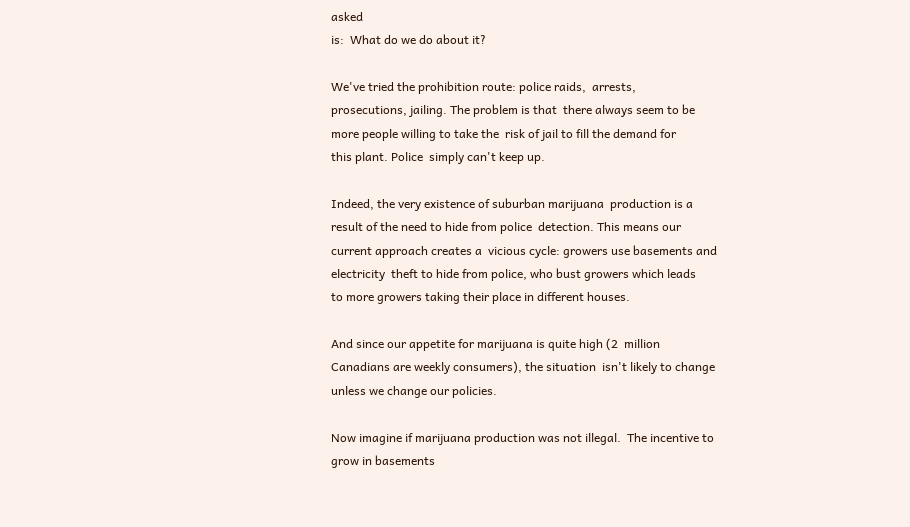asked
is:  What do we do about it?

We've tried the prohibition route: police raids,  arrests,
prosecutions, jailing. The problem is that  there always seem to be
more people willing to take the  risk of jail to fill the demand for
this plant. Police  simply can't keep up.

Indeed, the very existence of suburban marijuana  production is a
result of the need to hide from police  detection. This means our
current approach creates a  vicious cycle: growers use basements and
electricity  theft to hide from police, who bust growers which leads
to more growers taking their place in different houses.

And since our appetite for marijuana is quite high (2  million
Canadians are weekly consumers), the situation  isn't likely to change
unless we change our policies.

Now imagine if marijuana production was not illegal.  The incentive to
grow in basements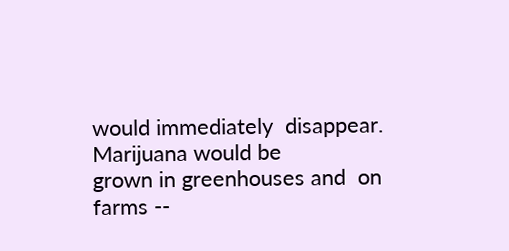would immediately  disappear. Marijuana would be
grown in greenhouses and  on farms --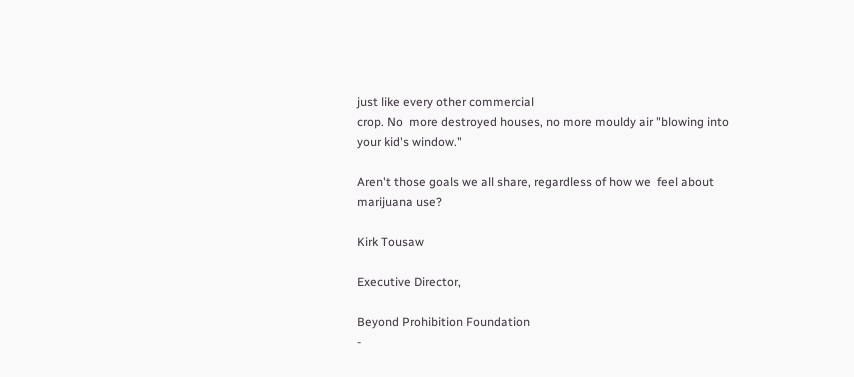just like every other commercial
crop. No  more destroyed houses, no more mouldy air "blowing into
your kid's window."

Aren't those goals we all share, regardless of how we  feel about
marijuana use?

Kirk Tousaw

Executive Director,

Beyond Prohibition Foundation
-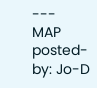---
MAP posted-by: Jo-D